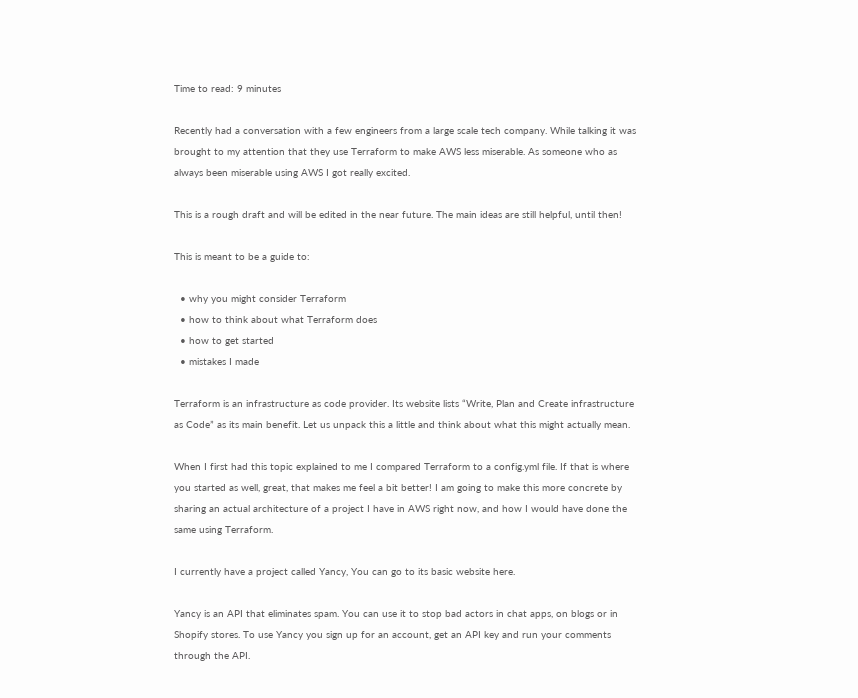Time to read: 9 minutes

Recently had a conversation with a few engineers from a large scale tech company. While talking it was brought to my attention that they use Terraform to make AWS less miserable. As someone who as always been miserable using AWS I got really excited.

This is a rough draft and will be edited in the near future. The main ideas are still helpful, until then!

This is meant to be a guide to:

  • why you might consider Terraform
  • how to think about what Terraform does
  • how to get started
  • mistakes I made

Terraform is an infrastructure as code provider. Its website lists “Write, Plan and Create infrastructure as Code” as its main benefit. Let us unpack this a little and think about what this might actually mean.

When I first had this topic explained to me I compared Terraform to a config.yml file. If that is where you started as well, great, that makes me feel a bit better! I am going to make this more concrete by sharing an actual architecture of a project I have in AWS right now, and how I would have done the same using Terraform.

I currently have a project called Yancy, You can go to its basic website here.

Yancy is an API that eliminates spam. You can use it to stop bad actors in chat apps, on blogs or in Shopify stores. To use Yancy you sign up for an account, get an API key and run your comments through the API.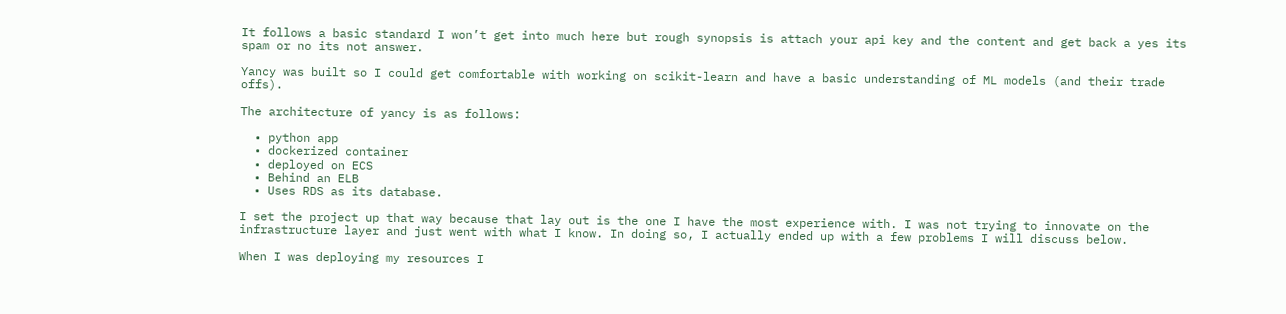It follows a basic standard I won’t get into much here but rough synopsis is attach your api key and the content and get back a yes its spam or no its not answer.

Yancy was built so I could get comfortable with working on scikit-learn and have a basic understanding of ML models (and their trade offs).

The architecture of yancy is as follows:

  • python app
  • dockerized container
  • deployed on ECS
  • Behind an ELB
  • Uses RDS as its database.

I set the project up that way because that lay out is the one I have the most experience with. I was not trying to innovate on the infrastructure layer and just went with what I know. In doing so, I actually ended up with a few problems I will discuss below.

When I was deploying my resources I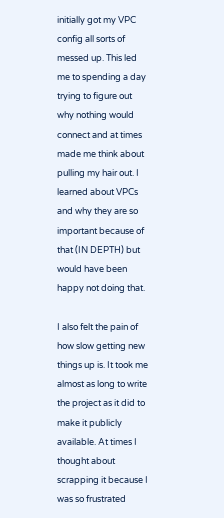initially got my VPC config all sorts of messed up. This led me to spending a day trying to figure out why nothing would connect and at times made me think about pulling my hair out. I learned about VPCs and why they are so important because of that (IN DEPTH) but would have been happy not doing that.

I also felt the pain of how slow getting new things up is. It took me almost as long to write the project as it did to make it publicly available. At times I thought about scrapping it because I was so frustrated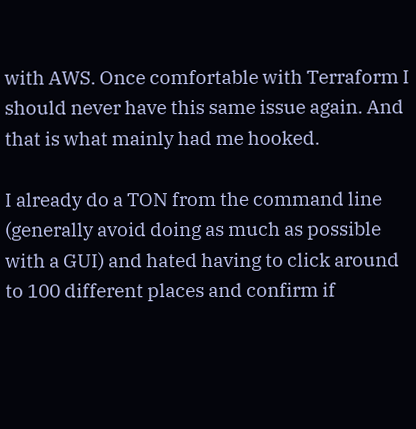with AWS. Once comfortable with Terraform I should never have this same issue again. And that is what mainly had me hooked.

I already do a TON from the command line (generally avoid doing as much as possible with a GUI) and hated having to click around to 100 different places and confirm if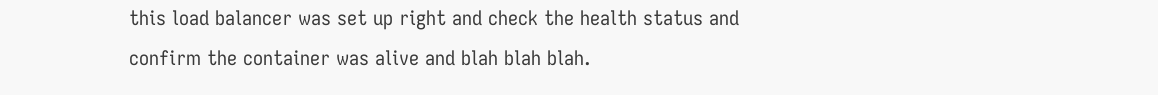this load balancer was set up right and check the health status and confirm the container was alive and blah blah blah.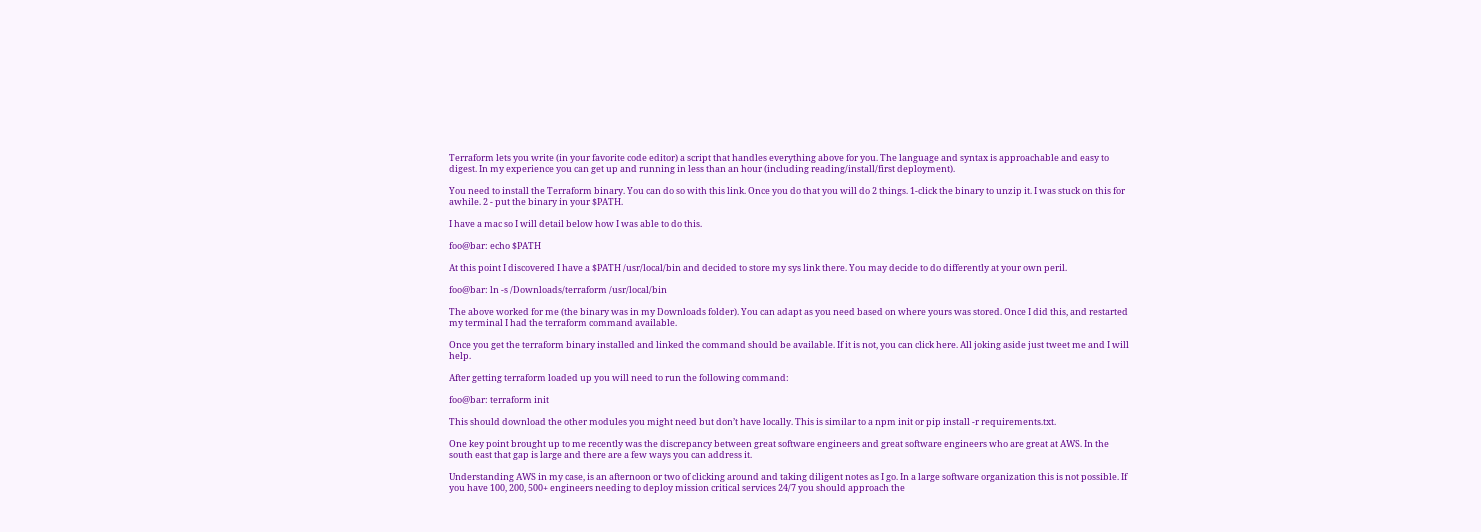Terraform lets you write (in your favorite code editor) a script that handles everything above for you. The language and syntax is approachable and easy to digest. In my experience you can get up and running in less than an hour (including reading/install/first deployment).

You need to install the Terraform binary. You can do so with this link. Once you do that you will do 2 things. 1-click the binary to unzip it. I was stuck on this for awhile. 2 - put the binary in your $PATH.

I have a mac so I will detail below how I was able to do this.

foo@bar: echo $PATH

At this point I discovered I have a $PATH /usr/local/bin and decided to store my sys link there. You may decide to do differently at your own peril.

foo@bar: ln -s /Downloads/terraform /usr/local/bin

The above worked for me (the binary was in my Downloads folder). You can adapt as you need based on where yours was stored. Once I did this, and restarted my terminal I had the terraform command available.

Once you get the terraform binary installed and linked the command should be available. If it is not, you can click here. All joking aside just tweet me and I will help.

After getting terraform loaded up you will need to run the following command:

foo@bar: terraform init

This should download the other modules you might need but don’t have locally. This is similar to a npm init or pip install -r requirements.txt.

One key point brought up to me recently was the discrepancy between great software engineers and great software engineers who are great at AWS. In the south east that gap is large and there are a few ways you can address it.

Understanding AWS in my case, is an afternoon or two of clicking around and taking diligent notes as I go. In a large software organization this is not possible. If you have 100, 200, 500+ engineers needing to deploy mission critical services 24/7 you should approach the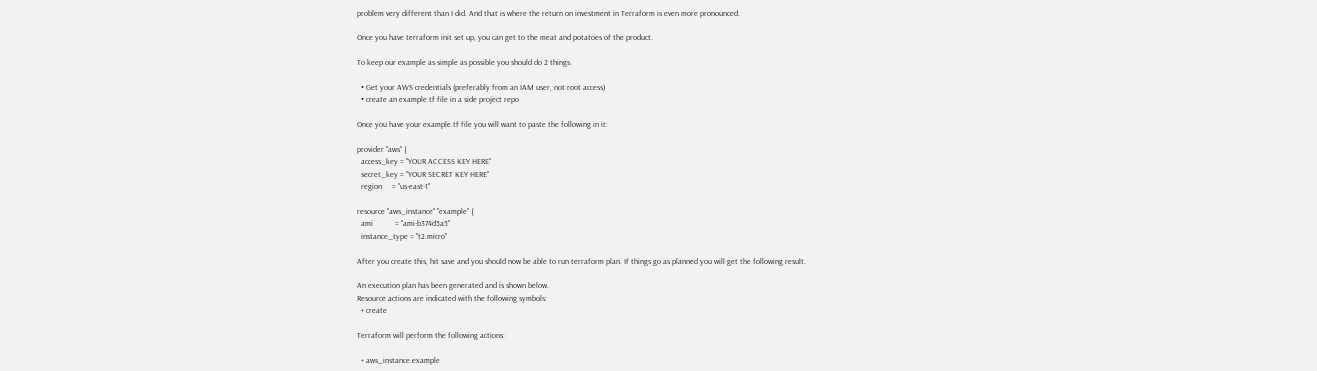problem very different than I did. And that is where the return on investment in Terraform is even more pronounced.

Once you have terraform init set up, you can get to the meat and potatoes of the product.

To keep our example as simple as possible you should do 2 things.

  • Get your AWS credentials (preferably from an IAM user, not root access)
  • create an example.tf file in a side project repo

Once you have your example.tf file you will want to paste the following in it:

provider "aws" {
  access_key = "YOUR ACCESS KEY HERE"
  secret_key = "YOUR SECRET KEY HERE"
  region     = "us-east-1"

resource "aws_instance" "example" {
  ami           = "ami-b374d5a5"
  instance_type = "t2.micro"

After you create this, hit save and you should now be able to run terraform plan. If things go as planned you will get the following result.

An execution plan has been generated and is shown below.
Resource actions are indicated with the following symbols:
  + create

Terraform will perform the following actions:

  + aws_instance.example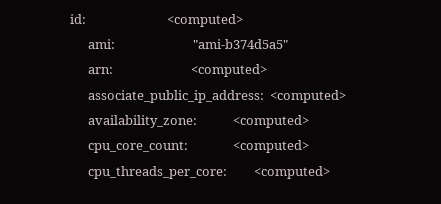id:                           <computed>
      ami:                          "ami-b374d5a5"
      arn:                          <computed>
      associate_public_ip_address:  <computed>
      availability_zone:            <computed>
      cpu_core_count:               <computed>
      cpu_threads_per_core:         <computed>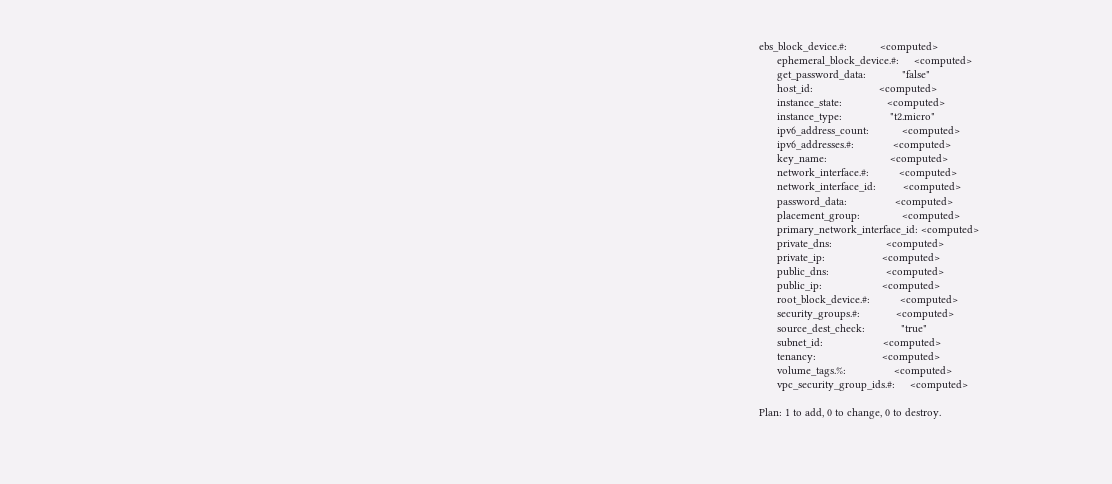ebs_block_device.#:           <computed>
      ephemeral_block_device.#:     <computed>
      get_password_data:            "false"
      host_id:                      <computed>
      instance_state:               <computed>
      instance_type:                "t2.micro"
      ipv6_address_count:           <computed>
      ipv6_addresses.#:             <computed>
      key_name:                     <computed>
      network_interface.#:          <computed>
      network_interface_id:         <computed>
      password_data:                <computed>
      placement_group:              <computed>
      primary_network_interface_id: <computed>
      private_dns:                  <computed>
      private_ip:                   <computed>
      public_dns:                   <computed>
      public_ip:                    <computed>
      root_block_device.#:          <computed>
      security_groups.#:            <computed>
      source_dest_check:            "true"
      subnet_id:                    <computed>
      tenancy:                      <computed>
      volume_tags.%:                <computed>
      vpc_security_group_ids.#:     <computed>

Plan: 1 to add, 0 to change, 0 to destroy.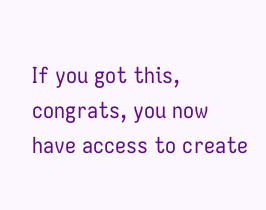If you got this, congrats, you now have access to create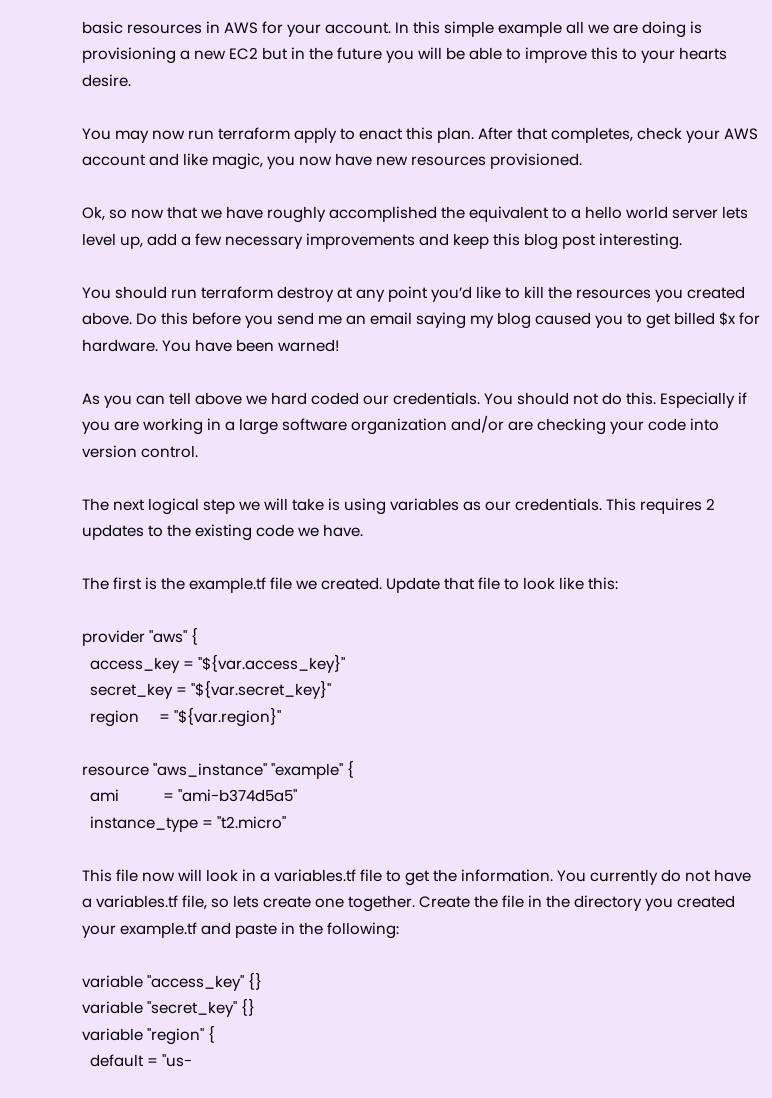basic resources in AWS for your account. In this simple example all we are doing is provisioning a new EC2 but in the future you will be able to improve this to your hearts desire.

You may now run terraform apply to enact this plan. After that completes, check your AWS account and like magic, you now have new resources provisioned.

Ok, so now that we have roughly accomplished the equivalent to a hello world server lets level up, add a few necessary improvements and keep this blog post interesting.

You should run terraform destroy at any point you’d like to kill the resources you created above. Do this before you send me an email saying my blog caused you to get billed $x for hardware. You have been warned!

As you can tell above we hard coded our credentials. You should not do this. Especially if you are working in a large software organization and/or are checking your code into version control.

The next logical step we will take is using variables as our credentials. This requires 2 updates to the existing code we have.

The first is the example.tf file we created. Update that file to look like this:

provider "aws" {
  access_key = "${var.access_key}"
  secret_key = "${var.secret_key}"
  region     = "${var.region}"

resource "aws_instance" "example" {
  ami           = "ami-b374d5a5"
  instance_type = "t2.micro"

This file now will look in a variables.tf file to get the information. You currently do not have a variables.tf file, so lets create one together. Create the file in the directory you created your example.tf and paste in the following:

variable "access_key" {}
variable "secret_key" {}
variable "region" {
  default = "us-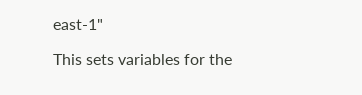east-1"

This sets variables for the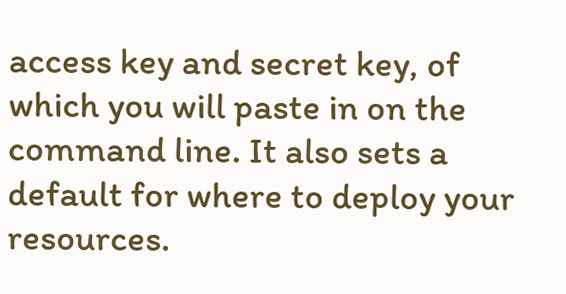access key and secret key, of which you will paste in on the command line. It also sets a default for where to deploy your resources.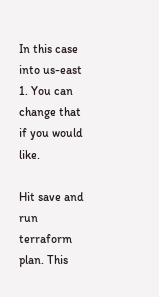In this case into us-east 1. You can change that if you would like.

Hit save and run terraform plan. This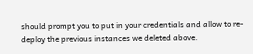should prompt you to put in your credentials and allow to re-deploy the previous instances we deleted above.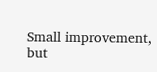Small improvement, but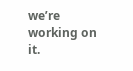we’re working on it.